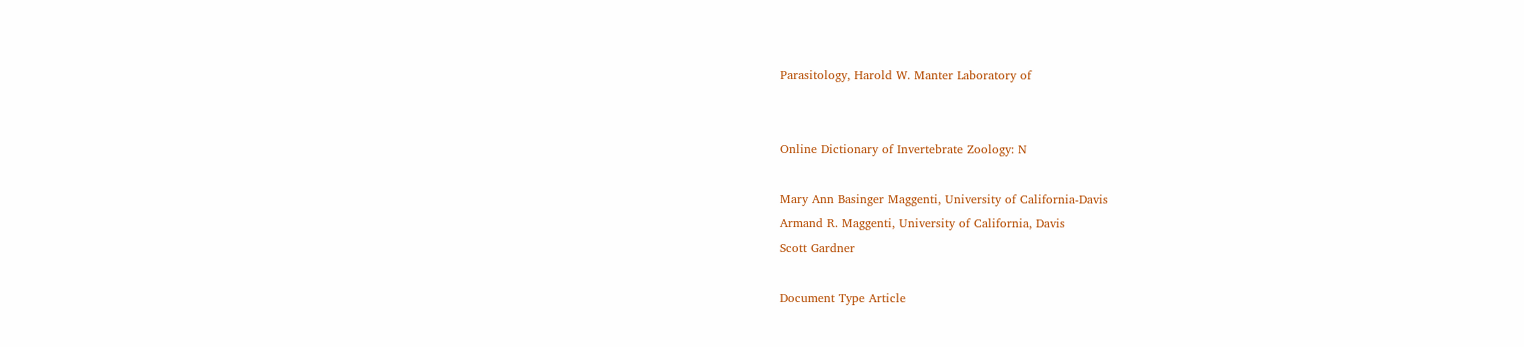Parasitology, Harold W. Manter Laboratory of


Online Dictionary of Invertebrate Zoology: N

Mary Ann Basinger Maggenti, University of California-Davis
Armand R. Maggenti, University of California, Davis
Scott Gardner

Document Type Article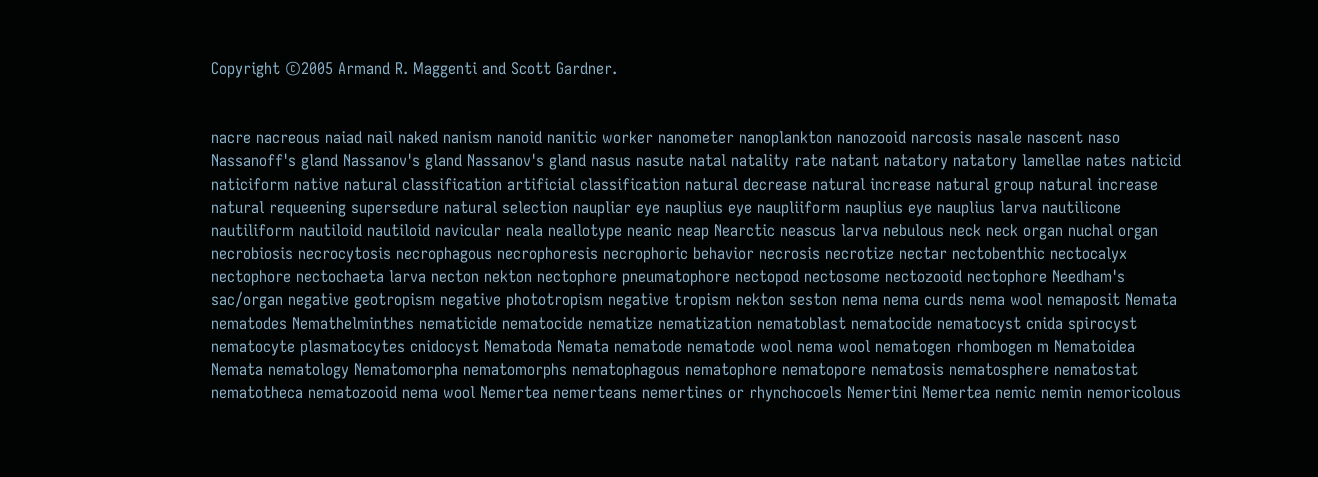Copyright ©2005 Armand R. Maggenti and Scott Gardner.


nacre nacreous naiad nail naked nanism nanoid nanitic worker nanometer nanoplankton nanozooid narcosis nasale nascent naso Nassanoff's gland Nassanov's gland Nassanov's gland nasus nasute natal natality rate natant natatory natatory lamellae nates naticid naticiform native natural classification artificial classification natural decrease natural increase natural group natural increase natural requeening supersedure natural selection naupliar eye nauplius eye naupliiform nauplius eye nauplius larva nautilicone nautiliform nautiloid nautiloid navicular neala neallotype neanic neap Nearctic neascus larva nebulous neck neck organ nuchal organ necrobiosis necrocytosis necrophagous necrophoresis necrophoric behavior necrosis necrotize nectar nectobenthic nectocalyx nectophore nectochaeta larva necton nekton nectophore pneumatophore nectopod nectosome nectozooid nectophore Needham's sac/organ negative geotropism negative phototropism negative tropism nekton seston nema nema curds nema wool nemaposit Nemata nematodes Nemathelminthes nematicide nematocide nematize nematization nematoblast nematocide nematocyst cnida spirocyst nematocyte plasmatocytes cnidocyst Nematoda Nemata nematode nematode wool nema wool nematogen rhombogen m Nematoidea Nemata nematology Nematomorpha nematomorphs nematophagous nematophore nematopore nematosis nematosphere nematostat nematotheca nematozooid nema wool Nemertea nemerteans nemertines or rhynchocoels Nemertini Nemertea nemic nemin nemoricolous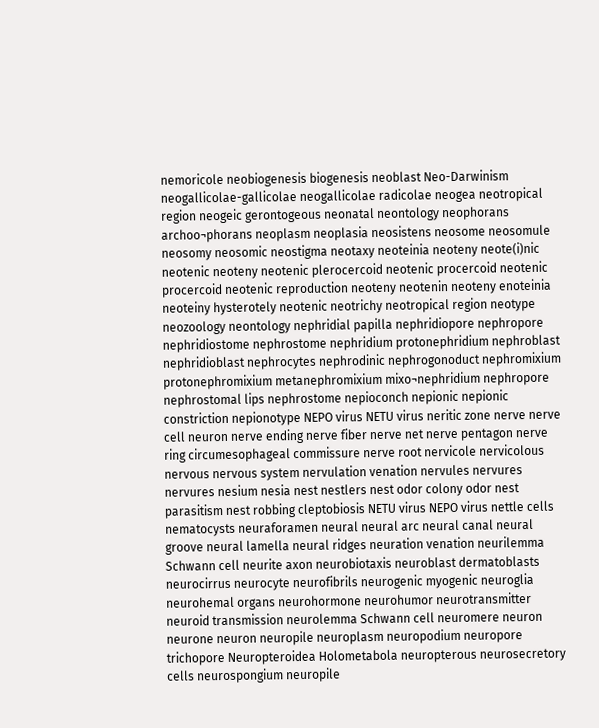nemoricole neobiogenesis biogenesis neoblast Neo-Darwinism neogallicolae-gallicolae neogallicolae radicolae neogea neotropical region neogeic gerontogeous neonatal neontology neophorans archoo¬phorans neoplasm neoplasia neosistens neosome neosomule neosomy neosomic neostigma neotaxy neoteinia neoteny neote(i)nic neotenic neoteny neotenic plerocercoid neotenic procercoid neotenic procercoid neotenic reproduction neoteny neotenin neoteny enoteinia neoteiny hysterotely neotenic neotrichy neotropical region neotype neozoology neontology nephridial papilla nephridiopore nephropore nephridiostome nephrostome nephridium protonephridium nephroblast nephridioblast nephrocytes nephrodinic nephrogonoduct nephromixium protonephromixium metanephromixium mixo¬nephridium nephropore nephrostomal lips nephrostome nepioconch nepionic nepionic constriction nepionotype NEPO virus NETU virus neritic zone nerve nerve cell neuron nerve ending nerve fiber nerve net nerve pentagon nerve ring circumesophageal commissure nerve root nervicole nervicolous nervous nervous system nervulation venation nervules nervures nervures nesium nesia nest nestlers nest odor colony odor nest parasitism nest robbing cleptobiosis NETU virus NEPO virus nettle cells nematocysts neuraforamen neural neural arc neural canal neural groove neural lamella neural ridges neuration venation neurilemma Schwann cell neurite axon neurobiotaxis neuroblast dermatoblasts neurocirrus neurocyte neurofibrils neurogenic myogenic neuroglia neurohemal organs neurohormone neurohumor neurotransmitter neuroid transmission neurolemma Schwann cell neuromere neuron neurone neuron neuropile neuroplasm neuropodium neuropore trichopore Neuropteroidea Holometabola neuropterous neurosecretory cells neurospongium neuropile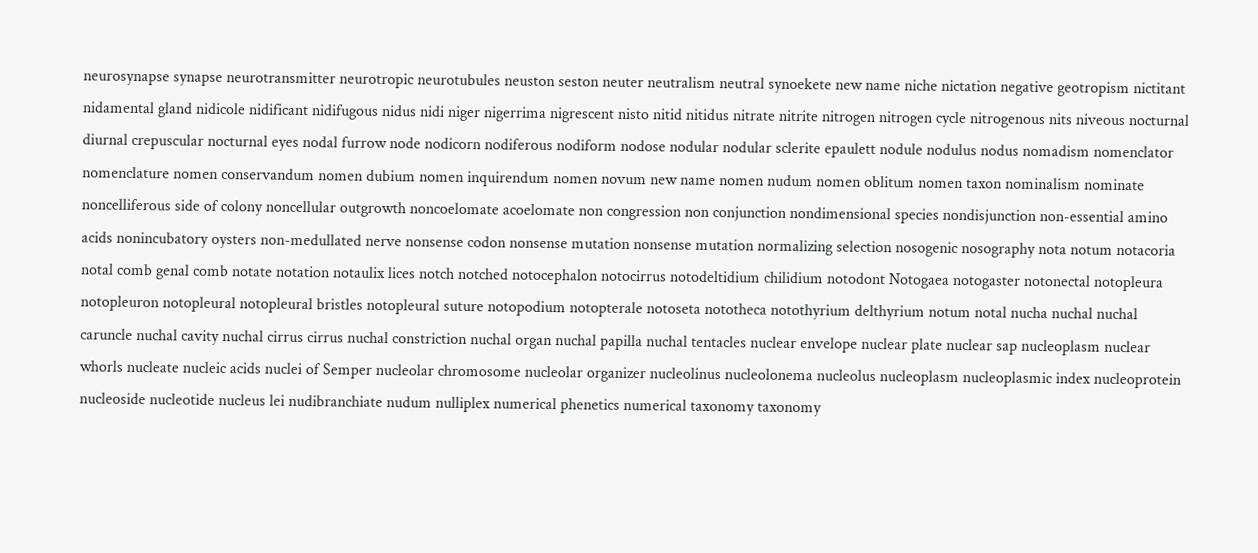neurosynapse synapse neurotransmitter neurotropic neurotubules neuston seston neuter neutralism neutral synoekete new name niche nictation negative geotropism nictitant nidamental gland nidicole nidificant nidifugous nidus nidi niger nigerrima nigrescent nisto nitid nitidus nitrate nitrite nitrogen nitrogen cycle nitrogenous nits niveous nocturnal diurnal crepuscular nocturnal eyes nodal furrow node nodicorn nodiferous nodiform nodose nodular nodular sclerite epaulett nodule nodulus nodus nomadism nomenclator nomenclature nomen conservandum nomen dubium nomen inquirendum nomen novum new name nomen nudum nomen oblitum nomen taxon nominalism nominate noncelliferous side of colony noncellular outgrowth noncoelomate acoelomate non congression non conjunction nondimensional species nondisjunction non-essential amino acids nonincubatory oysters non-medullated nerve nonsense codon nonsense mutation nonsense mutation normalizing selection nosogenic nosography nota notum notacoria notal comb genal comb notate notation notaulix lices notch notched notocephalon notocirrus notodeltidium chilidium notodont Notogaea notogaster notonectal notopleura notopleuron notopleural notopleural bristles notopleural suture notopodium notopterale notoseta nototheca notothyrium delthyrium notum notal nucha nuchal nuchal caruncle nuchal cavity nuchal cirrus cirrus nuchal constriction nuchal organ nuchal papilla nuchal tentacles nuclear envelope nuclear plate nuclear sap nucleoplasm nuclear whorls nucleate nucleic acids nuclei of Semper nucleolar chromosome nucleolar organizer nucleolinus nucleolonema nucleolus nucleoplasm nucleoplasmic index nucleoprotein nucleoside nucleotide nucleus lei nudibranchiate nudum nulliplex numerical phenetics numerical taxonomy taxonomy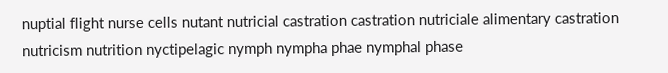nuptial flight nurse cells nutant nutricial castration castration nutriciale alimentary castration nutricism nutrition nyctipelagic nymph nympha phae nymphal phase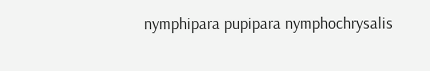nymphipara pupipara nymphochrysalis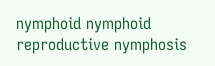nymphoid nymphoid reproductive nymphosis